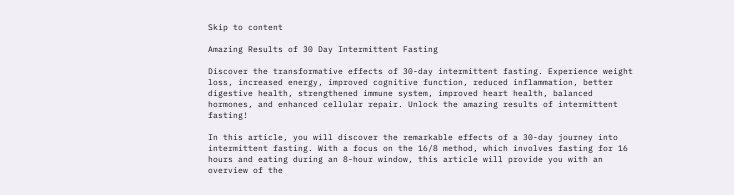Skip to content

Amazing Results of 30 Day Intermittent Fasting

Discover the transformative effects of 30-day intermittent fasting. Experience weight loss, increased energy, improved cognitive function, reduced inflammation, better digestive health, strengthened immune system, improved heart health, balanced hormones, and enhanced cellular repair. Unlock the amazing results of intermittent fasting!

In this article, you will discover the remarkable effects of a 30-day journey into intermittent fasting. With a focus on the 16/8 method, which involves fasting for 16 hours and eating during an 8-hour window, this article will provide you with an overview of the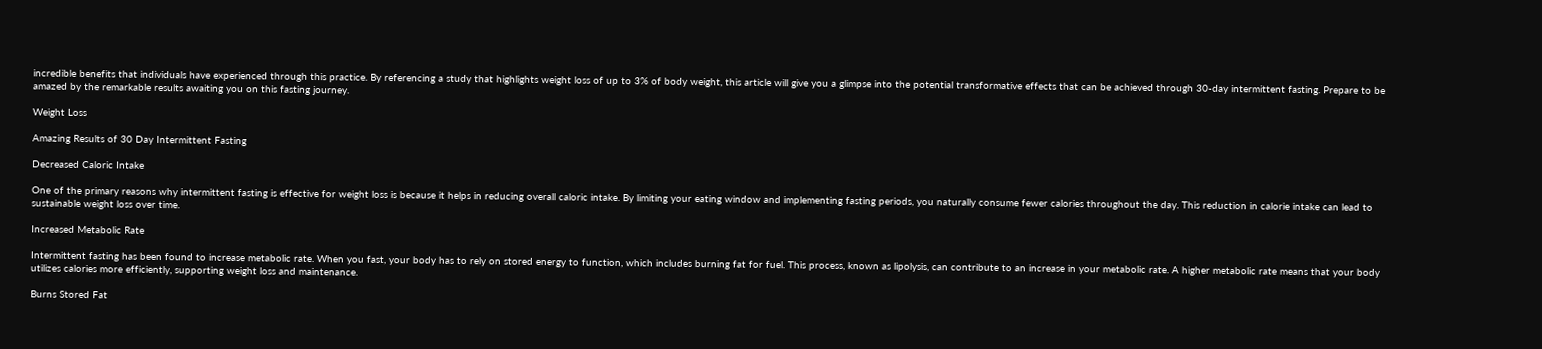incredible benefits that individuals have experienced through this practice. By referencing a study that highlights weight loss of up to 3% of body weight, this article will give you a glimpse into the potential transformative effects that can be achieved through 30-day intermittent fasting. Prepare to be amazed by the remarkable results awaiting you on this fasting journey.

Weight Loss

Amazing Results of 30 Day Intermittent Fasting

Decreased Caloric Intake

One of the primary reasons why intermittent fasting is effective for weight loss is because it helps in reducing overall caloric intake. By limiting your eating window and implementing fasting periods, you naturally consume fewer calories throughout the day. This reduction in calorie intake can lead to sustainable weight loss over time.

Increased Metabolic Rate

Intermittent fasting has been found to increase metabolic rate. When you fast, your body has to rely on stored energy to function, which includes burning fat for fuel. This process, known as lipolysis, can contribute to an increase in your metabolic rate. A higher metabolic rate means that your body utilizes calories more efficiently, supporting weight loss and maintenance.

Burns Stored Fat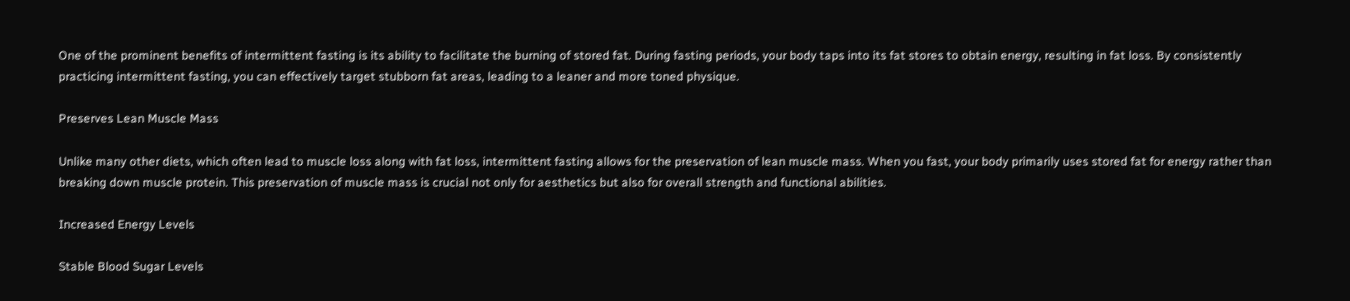One of the prominent benefits of intermittent fasting is its ability to facilitate the burning of stored fat. During fasting periods, your body taps into its fat stores to obtain energy, resulting in fat loss. By consistently practicing intermittent fasting, you can effectively target stubborn fat areas, leading to a leaner and more toned physique.

Preserves Lean Muscle Mass

Unlike many other diets, which often lead to muscle loss along with fat loss, intermittent fasting allows for the preservation of lean muscle mass. When you fast, your body primarily uses stored fat for energy rather than breaking down muscle protein. This preservation of muscle mass is crucial not only for aesthetics but also for overall strength and functional abilities.

Increased Energy Levels

Stable Blood Sugar Levels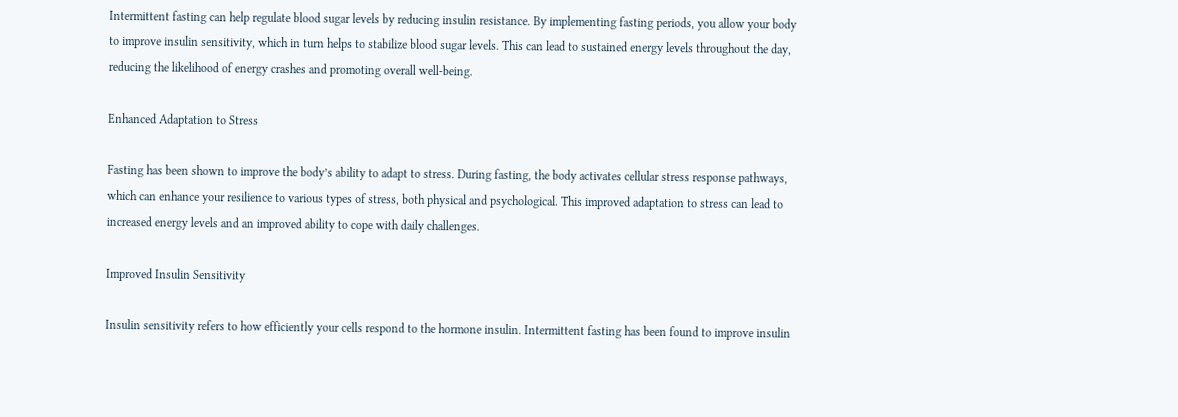Intermittent fasting can help regulate blood sugar levels by reducing insulin resistance. By implementing fasting periods, you allow your body to improve insulin sensitivity, which in turn helps to stabilize blood sugar levels. This can lead to sustained energy levels throughout the day, reducing the likelihood of energy crashes and promoting overall well-being.

Enhanced Adaptation to Stress

Fasting has been shown to improve the body’s ability to adapt to stress. During fasting, the body activates cellular stress response pathways, which can enhance your resilience to various types of stress, both physical and psychological. This improved adaptation to stress can lead to increased energy levels and an improved ability to cope with daily challenges.

Improved Insulin Sensitivity

Insulin sensitivity refers to how efficiently your cells respond to the hormone insulin. Intermittent fasting has been found to improve insulin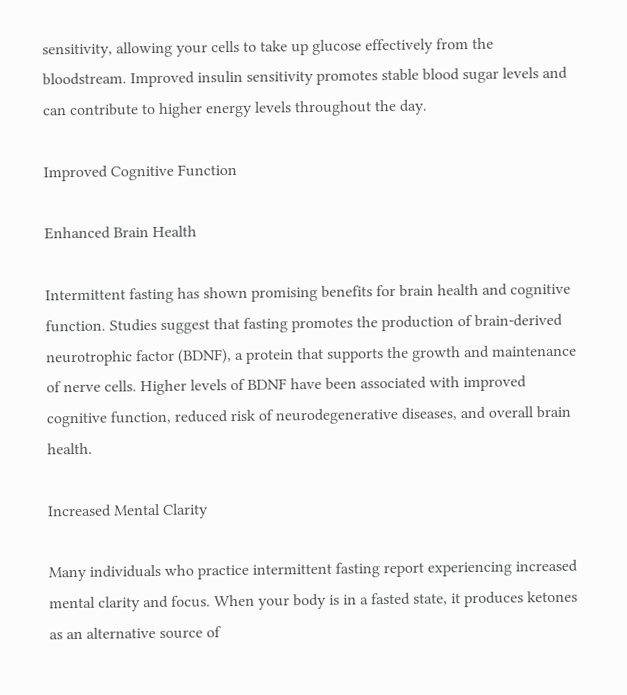sensitivity, allowing your cells to take up glucose effectively from the bloodstream. Improved insulin sensitivity promotes stable blood sugar levels and can contribute to higher energy levels throughout the day.

Improved Cognitive Function

Enhanced Brain Health

Intermittent fasting has shown promising benefits for brain health and cognitive function. Studies suggest that fasting promotes the production of brain-derived neurotrophic factor (BDNF), a protein that supports the growth and maintenance of nerve cells. Higher levels of BDNF have been associated with improved cognitive function, reduced risk of neurodegenerative diseases, and overall brain health.

Increased Mental Clarity

Many individuals who practice intermittent fasting report experiencing increased mental clarity and focus. When your body is in a fasted state, it produces ketones as an alternative source of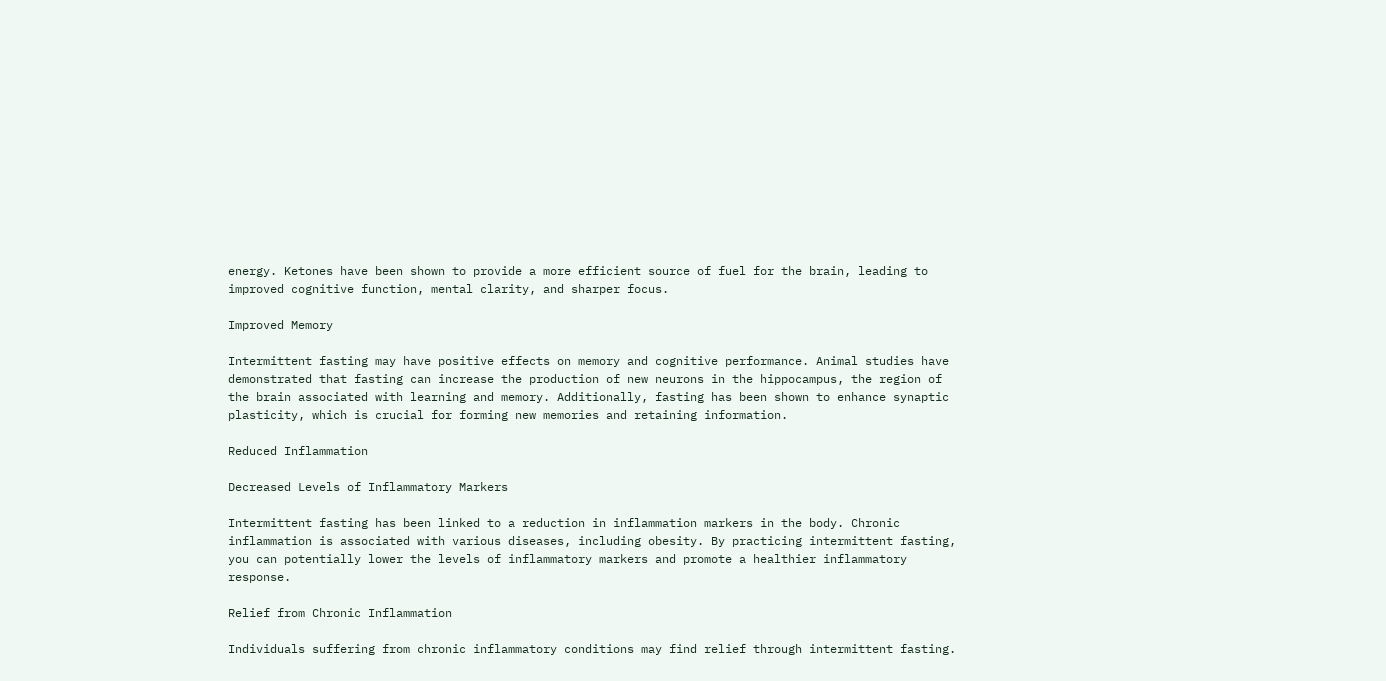energy. Ketones have been shown to provide a more efficient source of fuel for the brain, leading to improved cognitive function, mental clarity, and sharper focus.

Improved Memory

Intermittent fasting may have positive effects on memory and cognitive performance. Animal studies have demonstrated that fasting can increase the production of new neurons in the hippocampus, the region of the brain associated with learning and memory. Additionally, fasting has been shown to enhance synaptic plasticity, which is crucial for forming new memories and retaining information.

Reduced Inflammation

Decreased Levels of Inflammatory Markers

Intermittent fasting has been linked to a reduction in inflammation markers in the body. Chronic inflammation is associated with various diseases, including obesity. By practicing intermittent fasting, you can potentially lower the levels of inflammatory markers and promote a healthier inflammatory response.

Relief from Chronic Inflammation

Individuals suffering from chronic inflammatory conditions may find relief through intermittent fasting.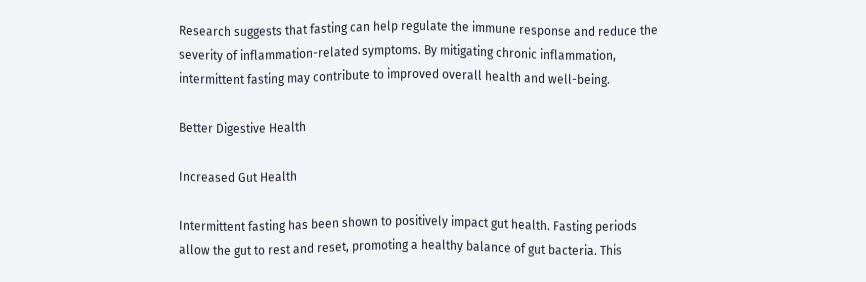Research suggests that fasting can help regulate the immune response and reduce the severity of inflammation-related symptoms. By mitigating chronic inflammation, intermittent fasting may contribute to improved overall health and well-being.

Better Digestive Health

Increased Gut Health

Intermittent fasting has been shown to positively impact gut health. Fasting periods allow the gut to rest and reset, promoting a healthy balance of gut bacteria. This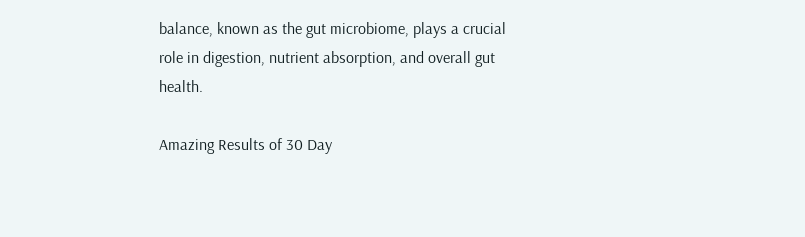balance, known as the gut microbiome, plays a crucial role in digestion, nutrient absorption, and overall gut health.

Amazing Results of 30 Day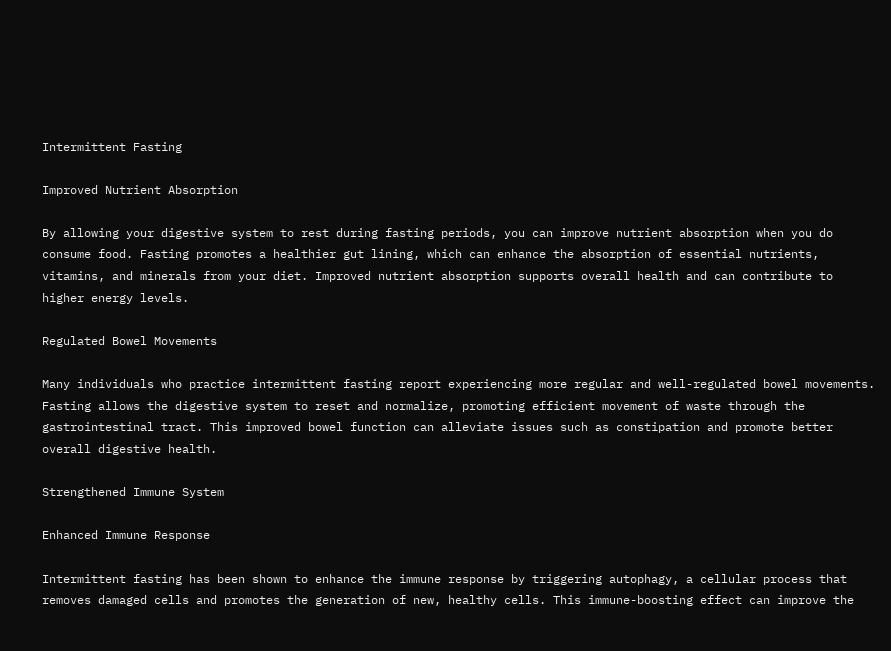Intermittent Fasting

Improved Nutrient Absorption

By allowing your digestive system to rest during fasting periods, you can improve nutrient absorption when you do consume food. Fasting promotes a healthier gut lining, which can enhance the absorption of essential nutrients, vitamins, and minerals from your diet. Improved nutrient absorption supports overall health and can contribute to higher energy levels.

Regulated Bowel Movements

Many individuals who practice intermittent fasting report experiencing more regular and well-regulated bowel movements. Fasting allows the digestive system to reset and normalize, promoting efficient movement of waste through the gastrointestinal tract. This improved bowel function can alleviate issues such as constipation and promote better overall digestive health.

Strengthened Immune System

Enhanced Immune Response

Intermittent fasting has been shown to enhance the immune response by triggering autophagy, a cellular process that removes damaged cells and promotes the generation of new, healthy cells. This immune-boosting effect can improve the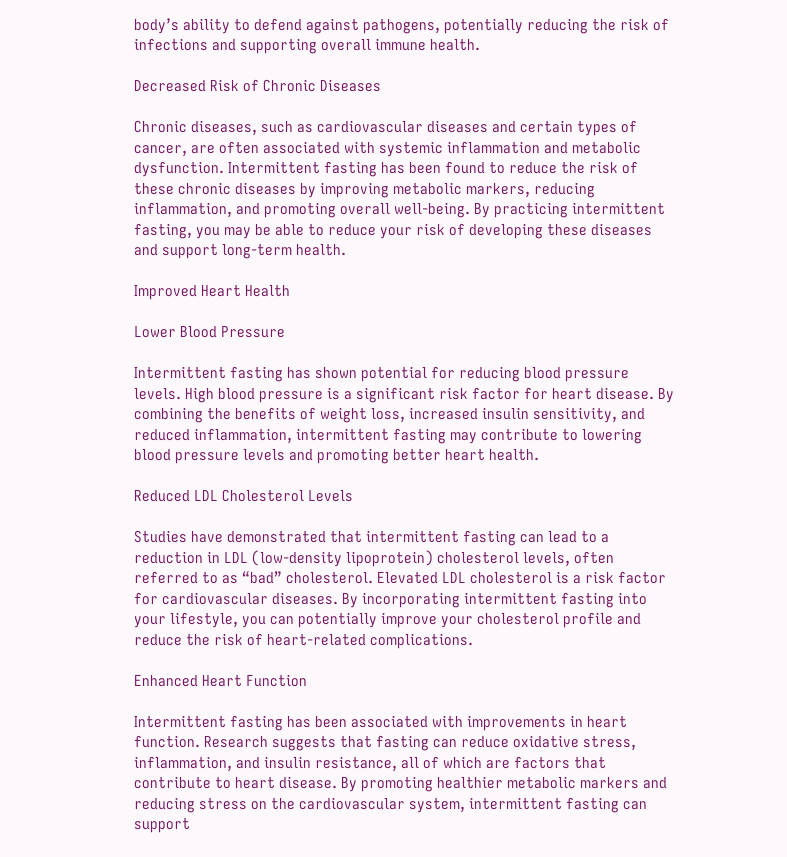body’s ability to defend against pathogens, potentially reducing the risk of infections and supporting overall immune health.

Decreased Risk of Chronic Diseases

Chronic diseases, such as cardiovascular diseases and certain types of cancer, are often associated with systemic inflammation and metabolic dysfunction. Intermittent fasting has been found to reduce the risk of these chronic diseases by improving metabolic markers, reducing inflammation, and promoting overall well-being. By practicing intermittent fasting, you may be able to reduce your risk of developing these diseases and support long-term health.

Improved Heart Health

Lower Blood Pressure

Intermittent fasting has shown potential for reducing blood pressure levels. High blood pressure is a significant risk factor for heart disease. By combining the benefits of weight loss, increased insulin sensitivity, and reduced inflammation, intermittent fasting may contribute to lowering blood pressure levels and promoting better heart health.

Reduced LDL Cholesterol Levels

Studies have demonstrated that intermittent fasting can lead to a reduction in LDL (low-density lipoprotein) cholesterol levels, often referred to as “bad” cholesterol. Elevated LDL cholesterol is a risk factor for cardiovascular diseases. By incorporating intermittent fasting into your lifestyle, you can potentially improve your cholesterol profile and reduce the risk of heart-related complications.

Enhanced Heart Function

Intermittent fasting has been associated with improvements in heart function. Research suggests that fasting can reduce oxidative stress, inflammation, and insulin resistance, all of which are factors that contribute to heart disease. By promoting healthier metabolic markers and reducing stress on the cardiovascular system, intermittent fasting can support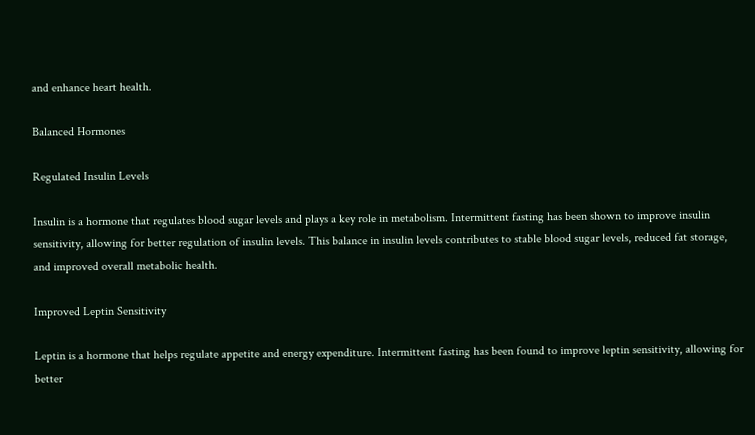and enhance heart health.

Balanced Hormones

Regulated Insulin Levels

Insulin is a hormone that regulates blood sugar levels and plays a key role in metabolism. Intermittent fasting has been shown to improve insulin sensitivity, allowing for better regulation of insulin levels. This balance in insulin levels contributes to stable blood sugar levels, reduced fat storage, and improved overall metabolic health.

Improved Leptin Sensitivity

Leptin is a hormone that helps regulate appetite and energy expenditure. Intermittent fasting has been found to improve leptin sensitivity, allowing for better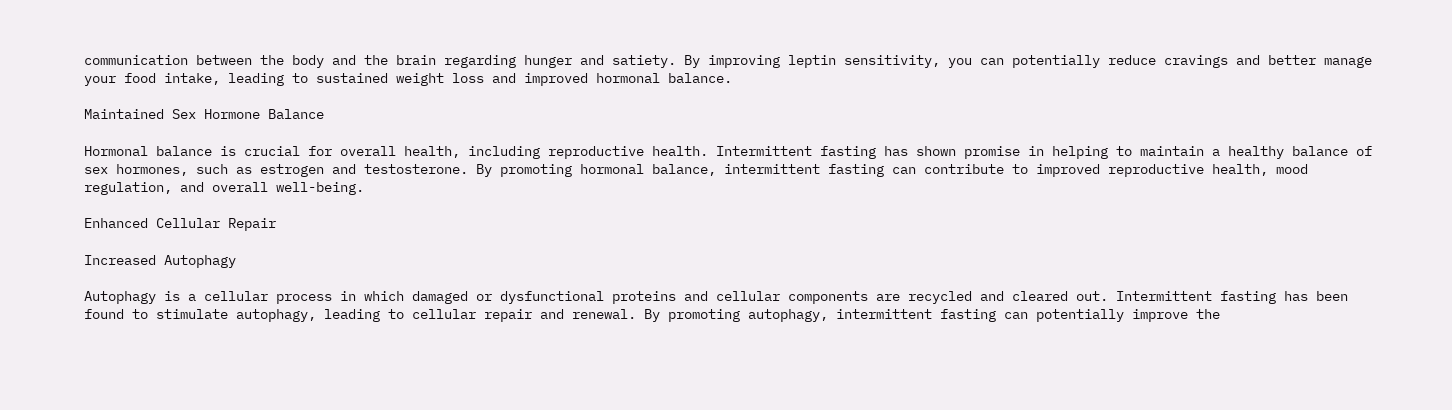communication between the body and the brain regarding hunger and satiety. By improving leptin sensitivity, you can potentially reduce cravings and better manage your food intake, leading to sustained weight loss and improved hormonal balance.

Maintained Sex Hormone Balance

Hormonal balance is crucial for overall health, including reproductive health. Intermittent fasting has shown promise in helping to maintain a healthy balance of sex hormones, such as estrogen and testosterone. By promoting hormonal balance, intermittent fasting can contribute to improved reproductive health, mood regulation, and overall well-being.

Enhanced Cellular Repair

Increased Autophagy

Autophagy is a cellular process in which damaged or dysfunctional proteins and cellular components are recycled and cleared out. Intermittent fasting has been found to stimulate autophagy, leading to cellular repair and renewal. By promoting autophagy, intermittent fasting can potentially improve the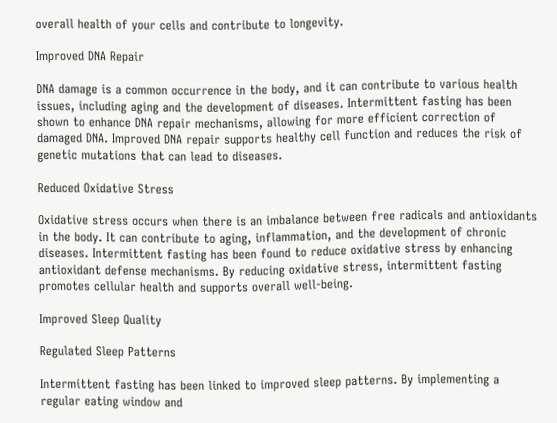overall health of your cells and contribute to longevity.

Improved DNA Repair

DNA damage is a common occurrence in the body, and it can contribute to various health issues, including aging and the development of diseases. Intermittent fasting has been shown to enhance DNA repair mechanisms, allowing for more efficient correction of damaged DNA. Improved DNA repair supports healthy cell function and reduces the risk of genetic mutations that can lead to diseases.

Reduced Oxidative Stress

Oxidative stress occurs when there is an imbalance between free radicals and antioxidants in the body. It can contribute to aging, inflammation, and the development of chronic diseases. Intermittent fasting has been found to reduce oxidative stress by enhancing antioxidant defense mechanisms. By reducing oxidative stress, intermittent fasting promotes cellular health and supports overall well-being.

Improved Sleep Quality

Regulated Sleep Patterns

Intermittent fasting has been linked to improved sleep patterns. By implementing a regular eating window and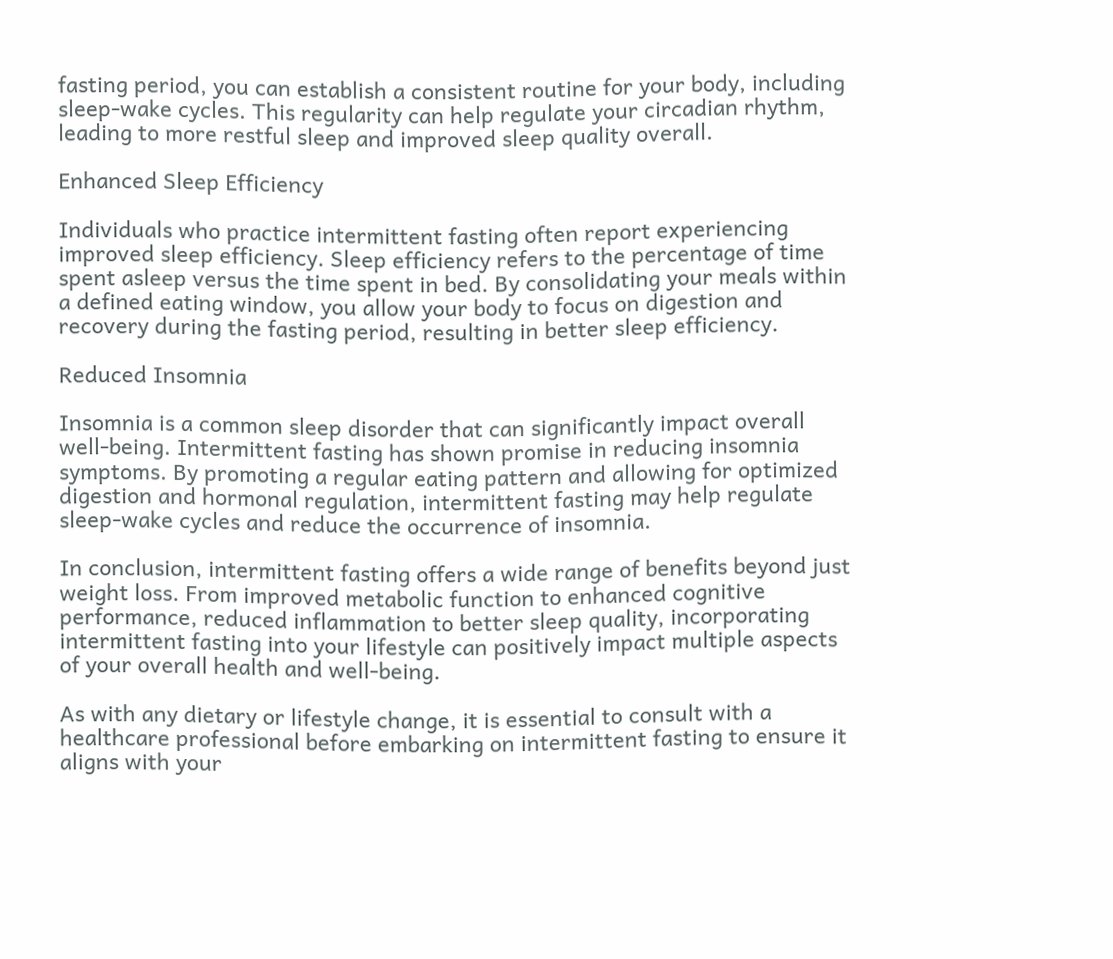fasting period, you can establish a consistent routine for your body, including sleep-wake cycles. This regularity can help regulate your circadian rhythm, leading to more restful sleep and improved sleep quality overall.

Enhanced Sleep Efficiency

Individuals who practice intermittent fasting often report experiencing improved sleep efficiency. Sleep efficiency refers to the percentage of time spent asleep versus the time spent in bed. By consolidating your meals within a defined eating window, you allow your body to focus on digestion and recovery during the fasting period, resulting in better sleep efficiency.

Reduced Insomnia

Insomnia is a common sleep disorder that can significantly impact overall well-being. Intermittent fasting has shown promise in reducing insomnia symptoms. By promoting a regular eating pattern and allowing for optimized digestion and hormonal regulation, intermittent fasting may help regulate sleep-wake cycles and reduce the occurrence of insomnia.

In conclusion, intermittent fasting offers a wide range of benefits beyond just weight loss. From improved metabolic function to enhanced cognitive performance, reduced inflammation to better sleep quality, incorporating intermittent fasting into your lifestyle can positively impact multiple aspects of your overall health and well-being.

As with any dietary or lifestyle change, it is essential to consult with a healthcare professional before embarking on intermittent fasting to ensure it aligns with your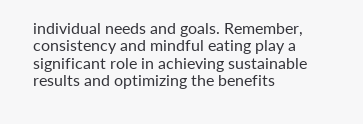individual needs and goals. Remember, consistency and mindful eating play a significant role in achieving sustainable results and optimizing the benefits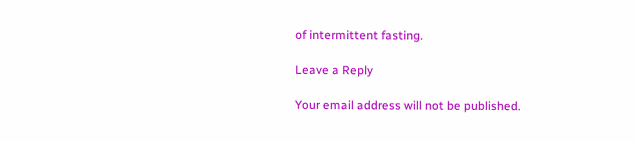of intermittent fasting.

Leave a Reply

Your email address will not be published.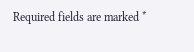Required fields are marked *